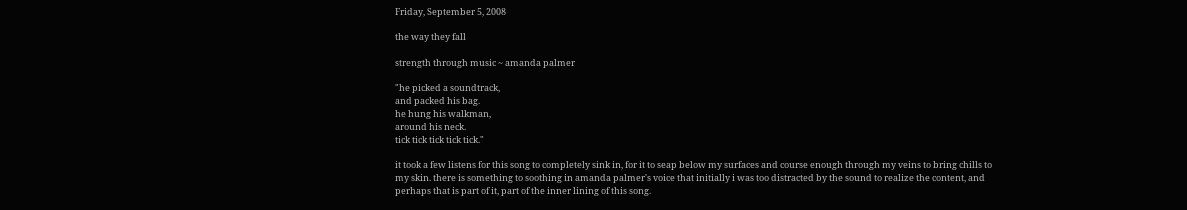Friday, September 5, 2008

the way they fall

strength through music ~ amanda palmer

"he picked a soundtrack,
and packed his bag.
he hung his walkman,
around his neck.
tick tick tick tick tick."

it took a few listens for this song to completely sink in, for it to seap below my surfaces and course enough through my veins to bring chills to my skin. there is something to soothing in amanda palmer's voice that initially i was too distracted by the sound to realize the content, and perhaps that is part of it, part of the inner lining of this song.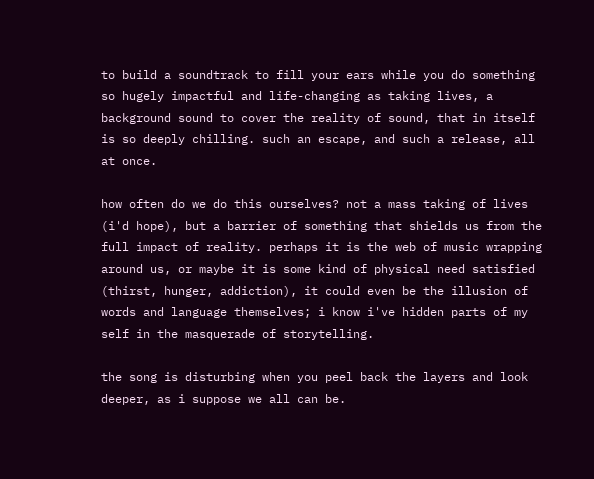to build a soundtrack to fill your ears while you do something so hugely impactful and life-changing as taking lives, a background sound to cover the reality of sound, that in itself is so deeply chilling. such an escape, and such a release, all at once.

how often do we do this ourselves? not a mass taking of lives (i'd hope), but a barrier of something that shields us from the full impact of reality. perhaps it is the web of music wrapping around us, or maybe it is some kind of physical need satisfied (thirst, hunger, addiction), it could even be the illusion of words and language themselves; i know i've hidden parts of my self in the masquerade of storytelling.

the song is disturbing when you peel back the layers and look deeper, as i suppose we all can be.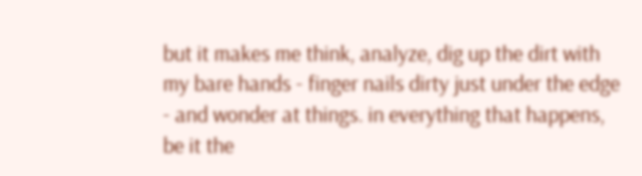but it makes me think, analyze, dig up the dirt with my bare hands - finger nails dirty just under the edge - and wonder at things. in everything that happens, be it the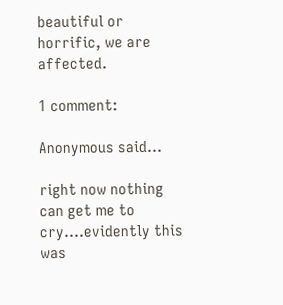beautiful or horrific, we are affected.

1 comment:

Anonymous said...

right now nothing can get me to cry....evidently this was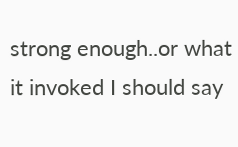strong enough..or what it invoked I should say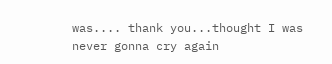was.... thank you...thought I was never gonna cry again